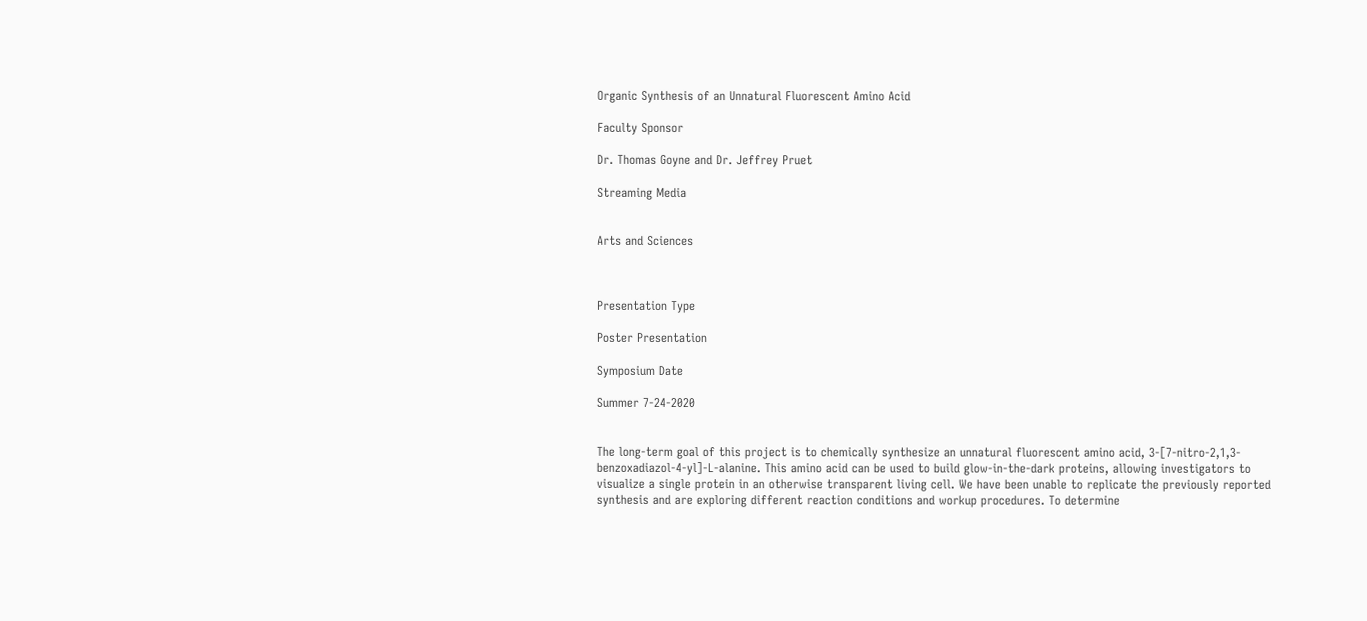Organic Synthesis of an Unnatural Fluorescent Amino Acid

Faculty Sponsor

Dr. Thomas Goyne and Dr. Jeffrey Pruet

Streaming Media


Arts and Sciences



Presentation Type

Poster Presentation

Symposium Date

Summer 7-24-2020


The long-term goal of this project is to chemically synthesize an unnatural fluorescent amino acid, 3-[7-nitro-2,1,3-benzoxadiazol-4-yl]-L-alanine. This amino acid can be used to build glow-in-the-dark proteins, allowing investigators to visualize a single protein in an otherwise transparent living cell. We have been unable to replicate the previously reported synthesis and are exploring different reaction conditions and workup procedures. To determine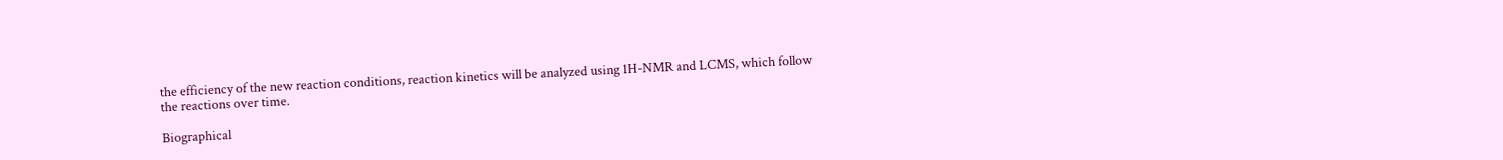the efficiency of the new reaction conditions, reaction kinetics will be analyzed using 1H-NMR and LCMS, which follow the reactions over time.

Biographical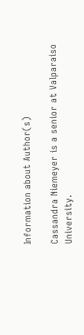Information about Author(s)

Cassandra Niemeyer is a senior at Valparaiso University.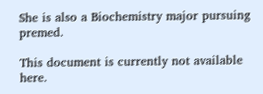She is also a Biochemistry major pursuing premed.

This document is currently not available here.